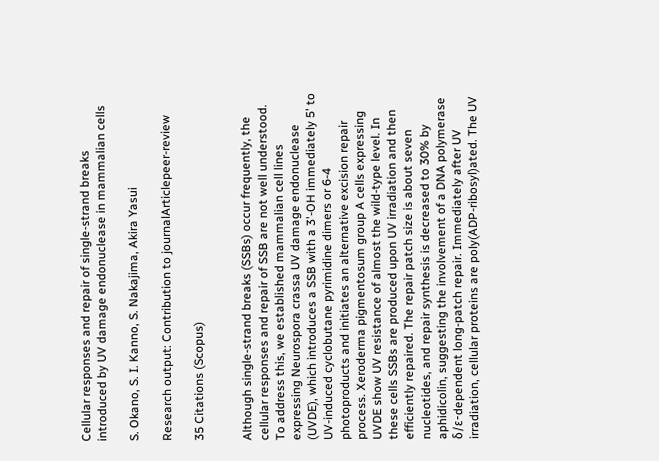Cellular responses and repair of single-strand breaks introduced by UV damage endonuclease in mammalian cells

S. Okano, S. I. Kanno, S. Nakajima, Akira Yasui

Research output: Contribution to journalArticlepeer-review

35 Citations (Scopus)


Although single-strand breaks (SSBs) occur frequently, the cellular responses and repair of SSB are not well understood. To address this, we established mammalian cell lines expressing Neurospora crassa UV damage endonuclease (UVDE), which introduces a SSB with a 3'-OH immediately 5' to UV-induced cyclobutane pyrimidine dimers or 6-4 photoproducts and initiates an alternative excision repair process. Xeroderma pigmentosum group A cells expressing UVDE show UV resistance of almost the wild-type level. In these cells SSBs are produced upon UV irradiation and then efficiently repaired. The repair patch size is about seven nucleotides, and repair synthesis is decreased to 30% by aphidicolin, suggesting the involvement of a DNA polymerase δ/ε-dependent long-patch repair. Immediately after UV irradiation, cellular proteins are poly(ADP-ribosyl)ated. The UV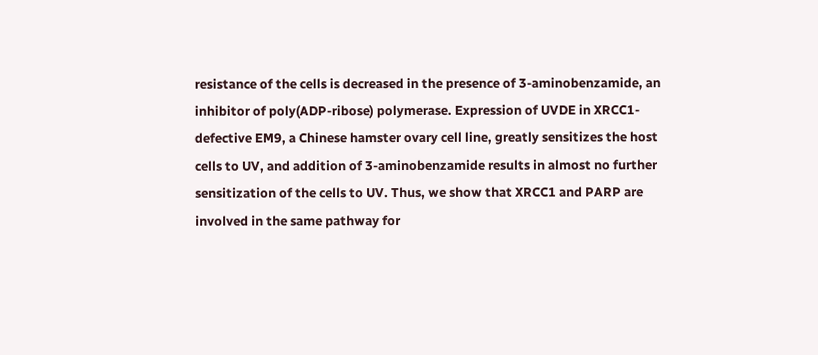resistance of the cells is decreased in the presence of 3-aminobenzamide, an inhibitor of poly(ADP-ribose) polymerase. Expression of UVDE in XRCC1-defective EM9, a Chinese hamster ovary cell line, greatly sensitizes the host cells to UV, and addition of 3-aminobenzamide results in almost no further sensitization of the cells to UV. Thus, we show that XRCC1 and PARP are involved in the same pathway for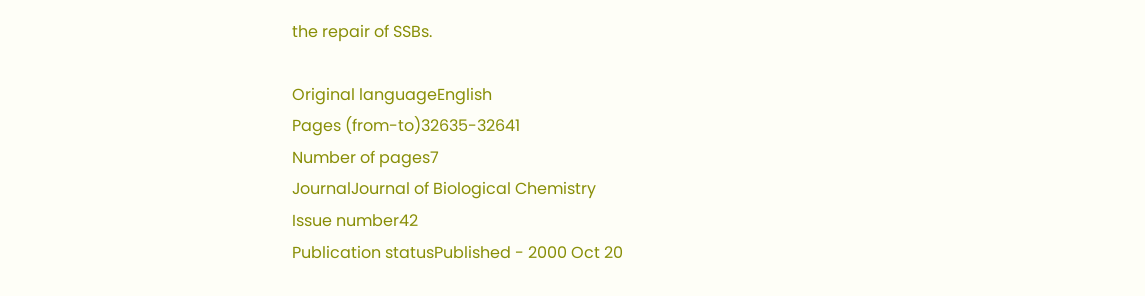the repair of SSBs.

Original languageEnglish
Pages (from-to)32635-32641
Number of pages7
JournalJournal of Biological Chemistry
Issue number42
Publication statusPublished - 2000 Oct 20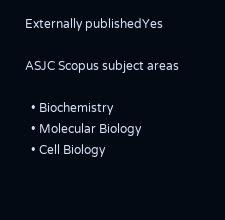Externally publishedYes

ASJC Scopus subject areas

  • Biochemistry
  • Molecular Biology
  • Cell Biology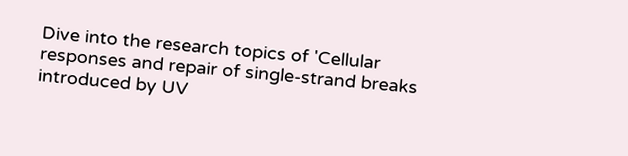Dive into the research topics of 'Cellular responses and repair of single-strand breaks introduced by UV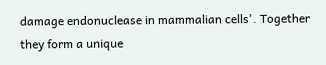damage endonuclease in mammalian cells'. Together they form a unique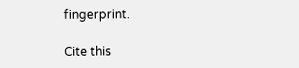fingerprint.

Cite this